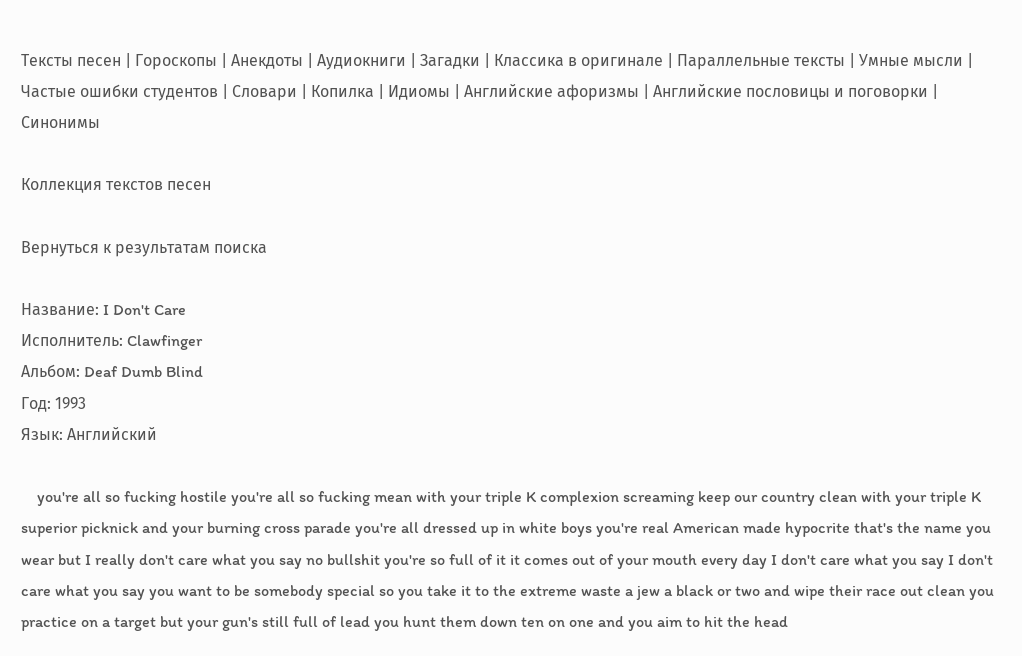Тексты песен | Гороскопы | Анекдоты | Аудиокниги | Загадки | Классика в оригинале | Параллельные тексты | Умные мысли | Частые ошибки студентов | Словари | Копилка | Идиомы | Английские афоризмы | Английские пословицы и поговорки | Синонимы

Коллекция текстов песен

Вернуться к результатам поиска

Название: I Don't Care
Исполнитель: Clawfinger
Альбом: Deaf Dumb Blind
Год: 1993
Язык: Английский

    you're all so fucking hostile you're all so fucking mean with your triple K complexion screaming keep our country clean with your triple K superior picknick and your burning cross parade you're all dressed up in white boys you're real American made hypocrite that's the name you wear but I really don't care what you say no bullshit you're so full of it it comes out of your mouth every day I don't care what you say I don't care what you say you want to be somebody special so you take it to the extreme waste a jew a black or two and wipe their race out clean you practice on a target but your gun's still full of lead you hunt them down ten on one and you aim to hit the head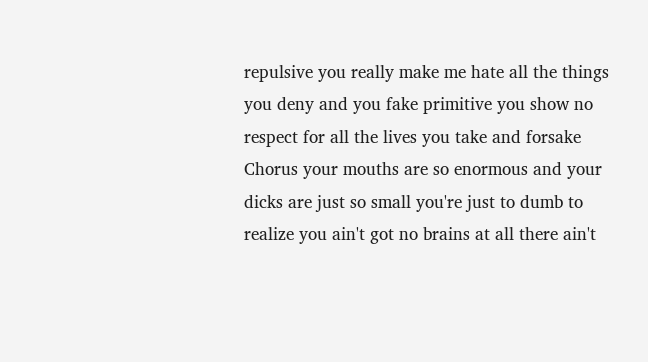repulsive you really make me hate all the things you deny and you fake primitive you show no respect for all the lives you take and forsake Chorus your mouths are so enormous and your dicks are just so small you're just to dumb to realize you ain't got no brains at all there ain't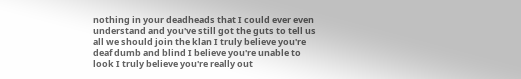nothing in your deadheads that I could ever even understand and you've still got the guts to tell us all we should join the klan I truly believe you're deaf dumb and blind I believe you're unable to look I truly believe you're really out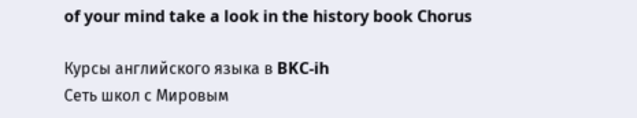of your mind take a look in the history book Chorus

Курсы английского языка в BKC-ih
Сеть школ с Мировым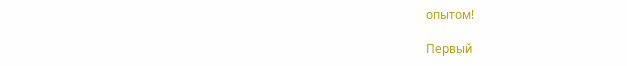опытом!

Первый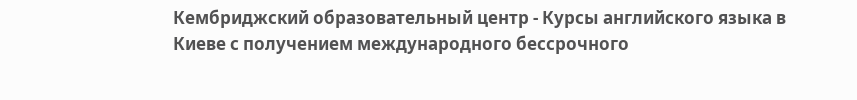Кембриджский образовательный центр - Курсы английского языка в Киеве с получением международного бессрочного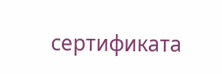сертификата